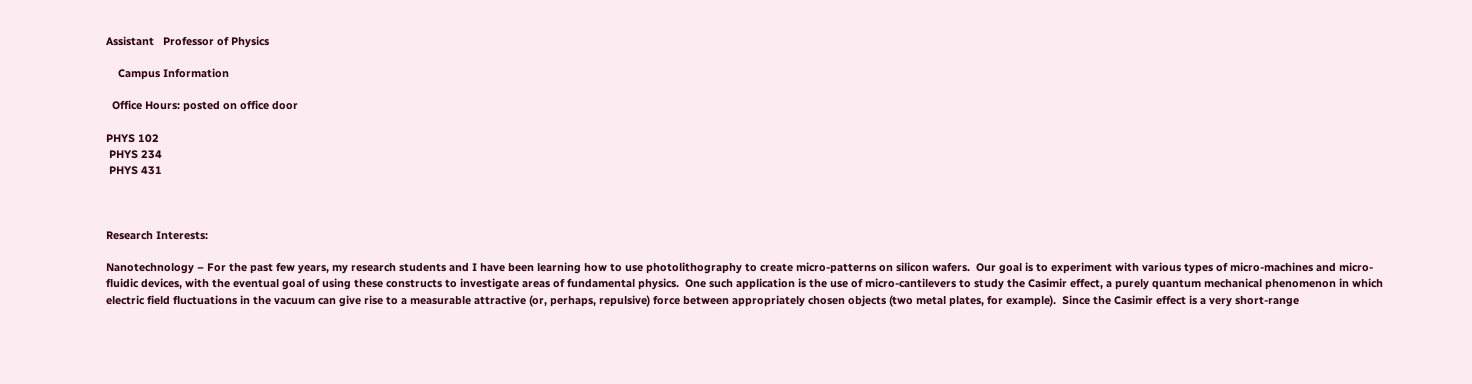Assistant   Professor of Physics

    Campus Information

  Office Hours: posted on office door

PHYS 102
 PHYS 234
 PHYS 431



Research Interests:

Nanotechnology – For the past few years, my research students and I have been learning how to use photolithography to create micro-patterns on silicon wafers.  Our goal is to experiment with various types of micro-machines and micro-fluidic devices, with the eventual goal of using these constructs to investigate areas of fundamental physics.  One such application is the use of micro-cantilevers to study the Casimir effect, a purely quantum mechanical phenomenon in which electric field fluctuations in the vacuum can give rise to a measurable attractive (or, perhaps, repulsive) force between appropriately chosen objects (two metal plates, for example).  Since the Casimir effect is a very short-range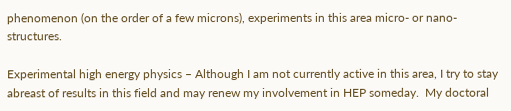phenomenon (on the order of a few microns), experiments in this area micro- or nano-structures.

Experimental high energy physics – Although I am not currently active in this area, I try to stay abreast of results in this field and may renew my involvement in HEP someday.  My doctoral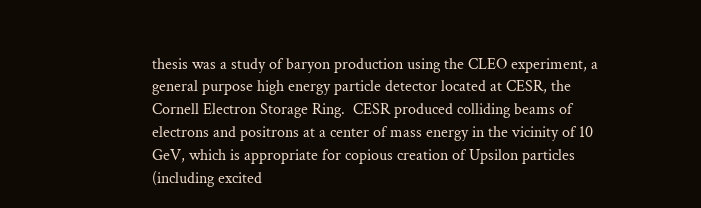thesis was a study of baryon production using the CLEO experiment, a general purpose high energy particle detector located at CESR, the Cornell Electron Storage Ring.  CESR produced colliding beams of electrons and positrons at a center of mass energy in the vicinity of 10 GeV, which is appropriate for copious creation of Upsilon particles (including excited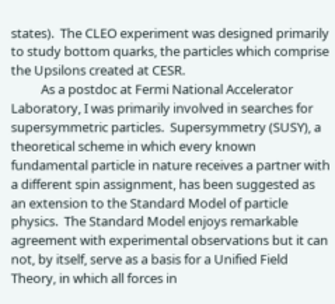states).  The CLEO experiment was designed primarily to study bottom quarks, the particles which comprise the Upsilons created at CESR.
          As a postdoc at Fermi National Accelerator Laboratory, I was primarily involved in searches for supersymmetric particles.  Supersymmetry (SUSY), a theoretical scheme in which every known fundamental particle in nature receives a partner with a different spin assignment, has been suggested as an extension to the Standard Model of particle physics.  The Standard Model enjoys remarkable agreement with experimental observations but it can not, by itself, serve as a basis for a Unified Field Theory, in which all forces in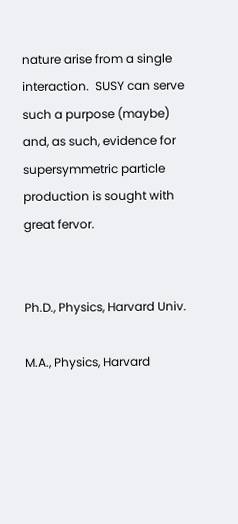nature arise from a single interaction.  SUSY can serve such a purpose (maybe) and, as such, evidence for supersymmetric particle production is sought with great fervor.


Ph.D., Physics, Harvard Univ.

M.A., Physics, Harvard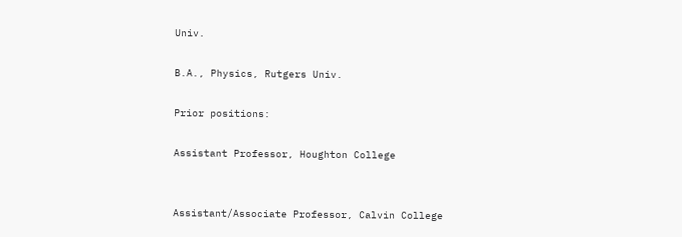Univ.

B.A., Physics, Rutgers Univ.

Prior positions:

Assistant Professor, Houghton College


Assistant/Associate Professor, Calvin College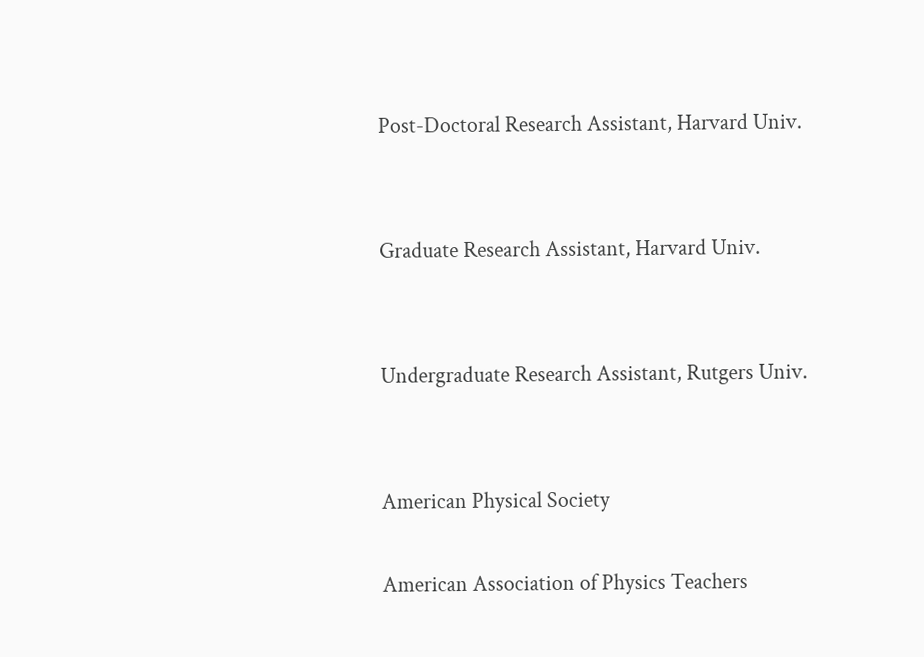Post-Doctoral Research Assistant, Harvard Univ.


Graduate Research Assistant, Harvard Univ.


Undergraduate Research Assistant, Rutgers Univ.


American Physical Society

American Association of Physics Teachers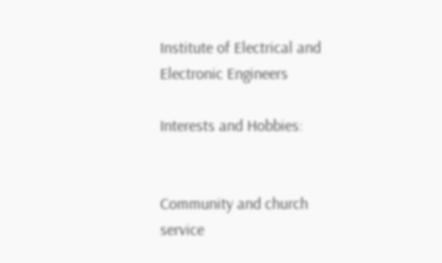Institute of Electrical and Electronic Engineers

Interests and Hobbies:


Community and church service